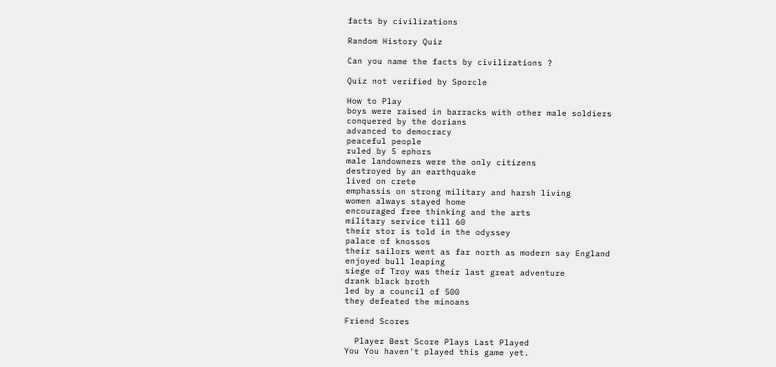facts by civilizations

Random History Quiz

Can you name the facts by civilizations ?

Quiz not verified by Sporcle

How to Play
boys were raised in barracks with other male soldiers
conquered by the dorians
advanced to democracy
peaceful people
ruled by 5 ephors
male landowners were the only citizens
destroyed by an earthquake
lived on crete
emphassis on strong military and harsh living
women always stayed home
encouraged free thinking and the arts
military service till 60
their stor is told in the odyssey
palace of knossos
their sailors went as far north as modern say England
enjoyed bull leaping
siege of Troy was their last great adventure
drank black broth
led by a council of 500
they defeated the minoans

Friend Scores

  Player Best Score Plays Last Played
You You haven't played this game yet.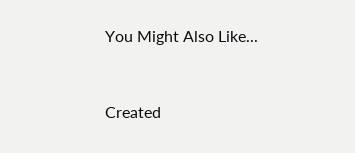You Might Also Like...


Created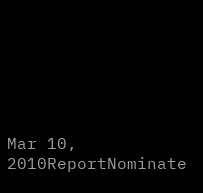Mar 10, 2010ReportNominate